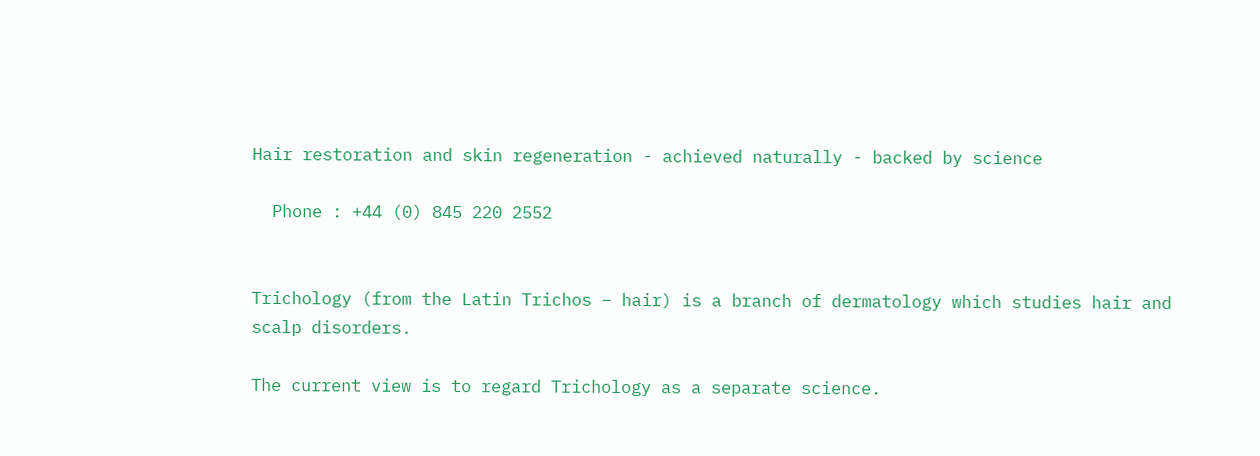Hair restoration and skin regeneration - achieved naturally - backed by science

  Phone : +44 (0) 845 220 2552


Trichology (from the Latin Trichos – hair) is a branch of dermatology which studies hair and scalp disorders.

The current view is to regard Trichology as a separate science.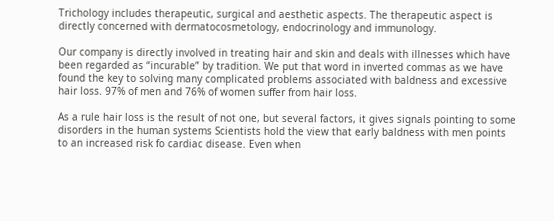Trichology includes therapeutic, surgical and aesthetic aspects. The therapeutic aspect is directly concerned with dermatocosmetology, endocrinology and immunology.

Our company is directly involved in treating hair and skin and deals with illnesses which have been regarded as “incurable” by tradition. We put that word in inverted commas as we have found the key to solving many complicated problems associated with baldness and excessive hair loss. 97% of men and 76% of women suffer from hair loss.

As a rule hair loss is the result of not one, but several factors, it gives signals pointing to some disorders in the human systems Scientists hold the view that early baldness with men points to an increased risk fo cardiac disease. Even when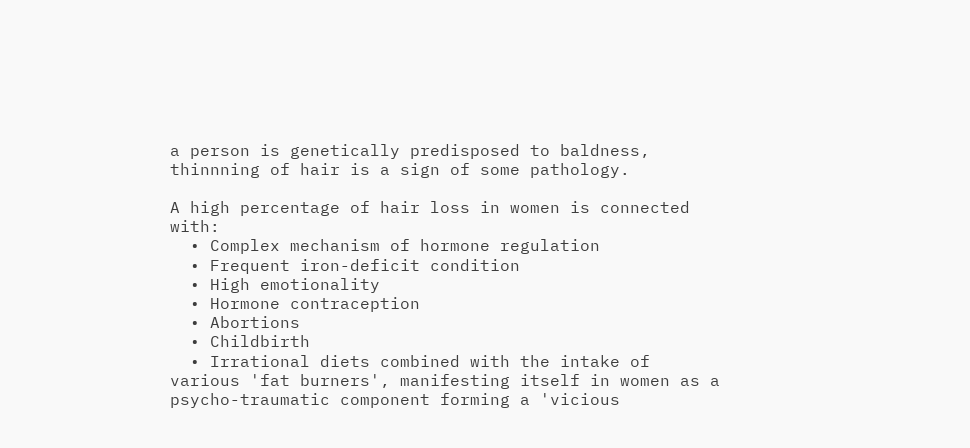a person is genetically predisposed to baldness, thinnning of hair is a sign of some pathology.

A high percentage of hair loss in women is connected with:
  • Complex mechanism of hormone regulation
  • Frequent iron-deficit condition
  • High emotionality
  • Hormone contraception
  • Abortions
  • Childbirth
  • Irrational diets combined with the intake of various 'fat burners', manifesting itself in women as a psycho-traumatic component forming a 'vicious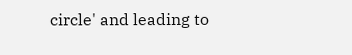circle' and leading to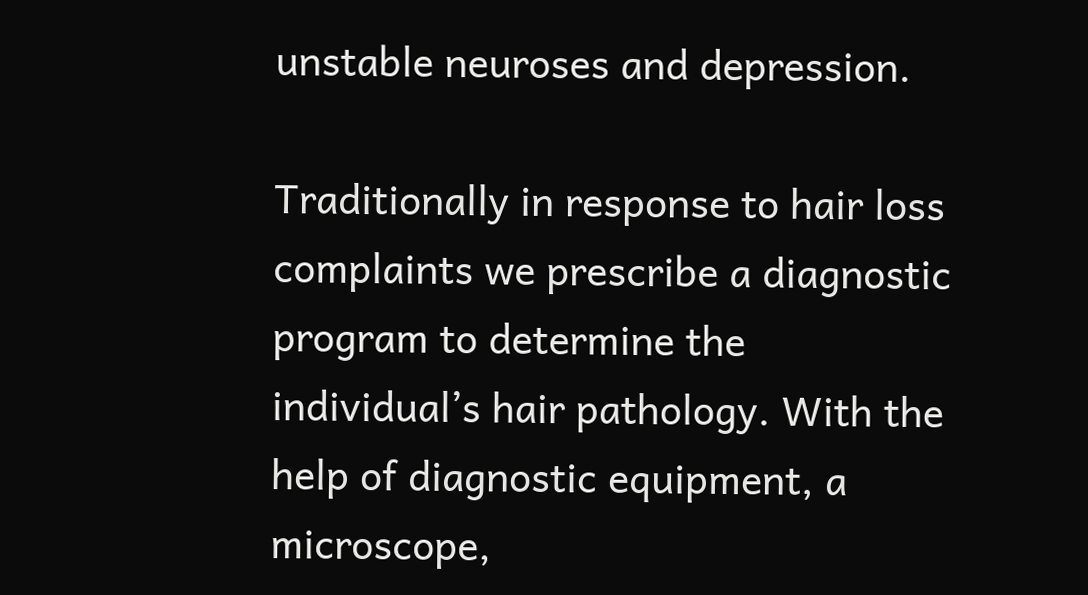unstable neuroses and depression.

Traditionally in response to hair loss complaints we prescribe a diagnostic program to determine the individual’s hair pathology. With the help of diagnostic equipment, a microscope,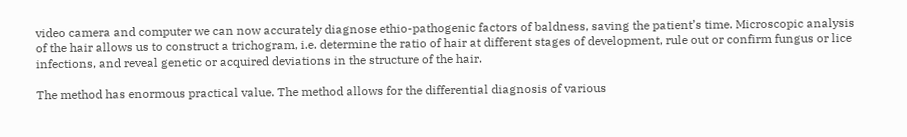video camera and computer we can now accurately diagnose ethio-pathogenic factors of baldness, saving the patient’s time. Microscopic analysis of the hair allows us to construct a trichogram, i.e. determine the ratio of hair at different stages of development, rule out or confirm fungus or lice infections, and reveal genetic or acquired deviations in the structure of the hair.

The method has enormous practical value. The method allows for the differential diagnosis of various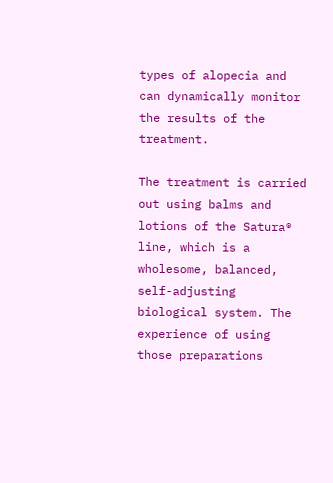types of alopecia and can dynamically monitor the results of the treatment.

The treatment is carried out using balms and lotions of the Satura® line, which is a wholesome, balanced, self-adjusting biological system. The experience of using those preparations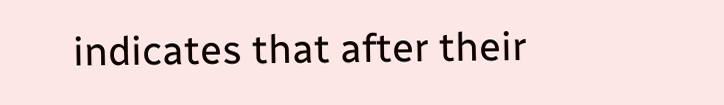indicates that after their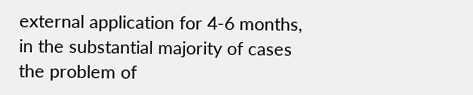external application for 4-6 months, in the substantial majority of cases the problem of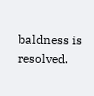baldness is resolved.